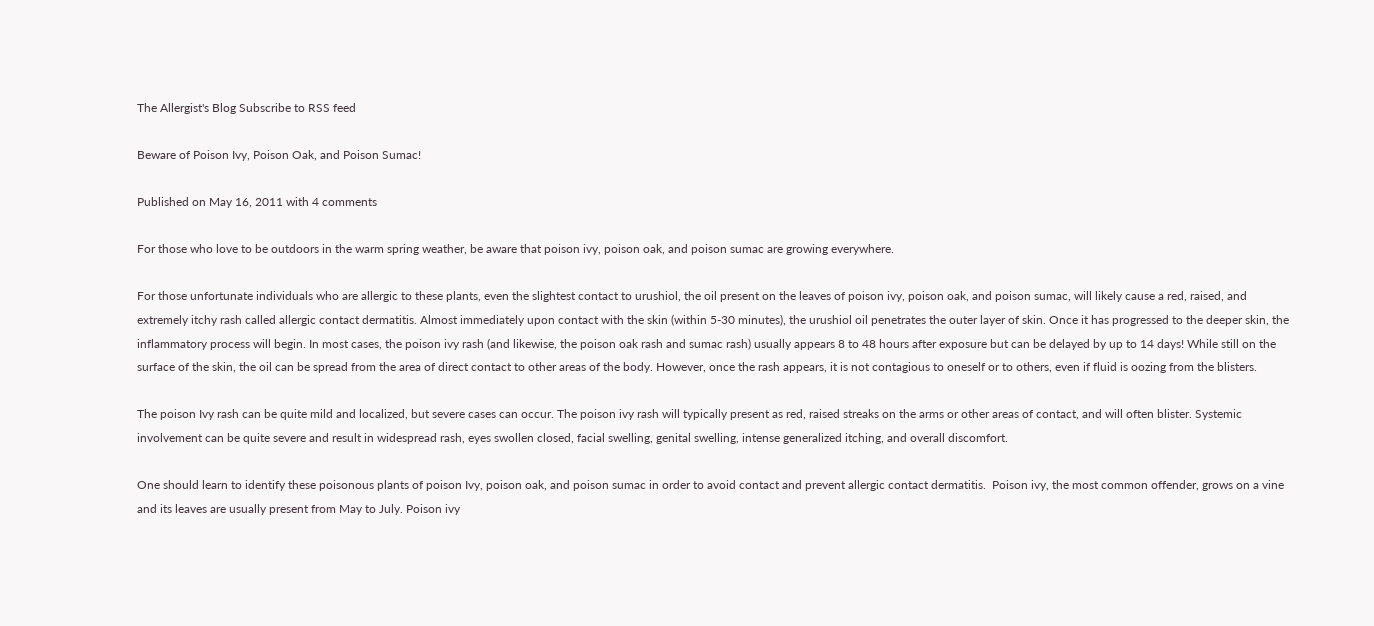The Allergist's Blog Subscribe to RSS feed

Beware of Poison Ivy, Poison Oak, and Poison Sumac!

Published on May 16, 2011 with 4 comments

For those who love to be outdoors in the warm spring weather, be aware that poison ivy, poison oak, and poison sumac are growing everywhere.

For those unfortunate individuals who are allergic to these plants, even the slightest contact to urushiol, the oil present on the leaves of poison ivy, poison oak, and poison sumac, will likely cause a red, raised, and extremely itchy rash called allergic contact dermatitis. Almost immediately upon contact with the skin (within 5-30 minutes), the urushiol oil penetrates the outer layer of skin. Once it has progressed to the deeper skin, the inflammatory process will begin. In most cases, the poison ivy rash (and likewise, the poison oak rash and sumac rash) usually appears 8 to 48 hours after exposure but can be delayed by up to 14 days! While still on the surface of the skin, the oil can be spread from the area of direct contact to other areas of the body. However, once the rash appears, it is not contagious to oneself or to others, even if fluid is oozing from the blisters.

The poison Ivy rash can be quite mild and localized, but severe cases can occur. The poison ivy rash will typically present as red, raised streaks on the arms or other areas of contact, and will often blister. Systemic involvement can be quite severe and result in widespread rash, eyes swollen closed, facial swelling, genital swelling, intense generalized itching, and overall discomfort.

One should learn to identify these poisonous plants of poison Ivy, poison oak, and poison sumac in order to avoid contact and prevent allergic contact dermatitis.  Poison ivy, the most common offender, grows on a vine and its leaves are usually present from May to July. Poison ivy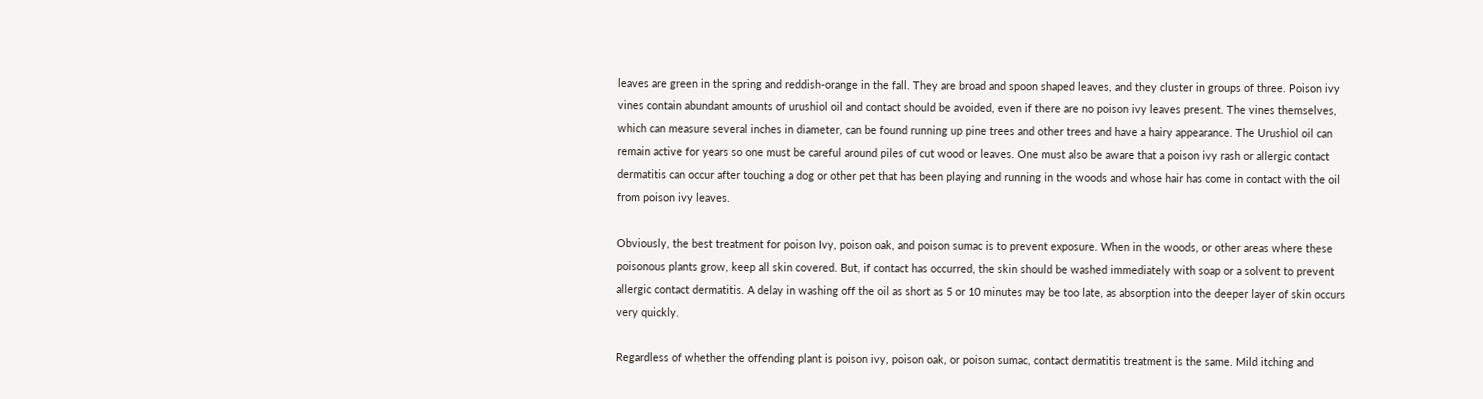leaves are green in the spring and reddish-orange in the fall. They are broad and spoon shaped leaves, and they cluster in groups of three. Poison ivy vines contain abundant amounts of urushiol oil and contact should be avoided, even if there are no poison ivy leaves present. The vines themselves, which can measure several inches in diameter, can be found running up pine trees and other trees and have a hairy appearance. The Urushiol oil can remain active for years so one must be careful around piles of cut wood or leaves. One must also be aware that a poison ivy rash or allergic contact dermatitis can occur after touching a dog or other pet that has been playing and running in the woods and whose hair has come in contact with the oil from poison ivy leaves.

Obviously, the best treatment for poison Ivy, poison oak, and poison sumac is to prevent exposure. When in the woods, or other areas where these poisonous plants grow, keep all skin covered. But, if contact has occurred, the skin should be washed immediately with soap or a solvent to prevent allergic contact dermatitis. A delay in washing off the oil as short as 5 or 10 minutes may be too late, as absorption into the deeper layer of skin occurs very quickly.

Regardless of whether the offending plant is poison ivy, poison oak, or poison sumac, contact dermatitis treatment is the same. Mild itching and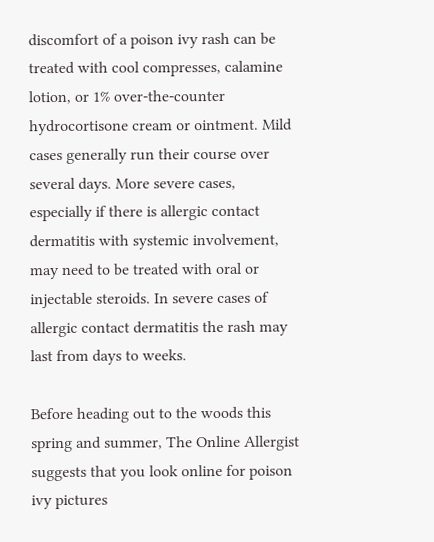discomfort of a poison ivy rash can be treated with cool compresses, calamine lotion, or 1% over-the-counter hydrocortisone cream or ointment. Mild cases generally run their course over several days. More severe cases, especially if there is allergic contact dermatitis with systemic involvement, may need to be treated with oral or injectable steroids. In severe cases of allergic contact dermatitis the rash may last from days to weeks.

Before heading out to the woods this spring and summer, The Online Allergist suggests that you look online for poison ivy pictures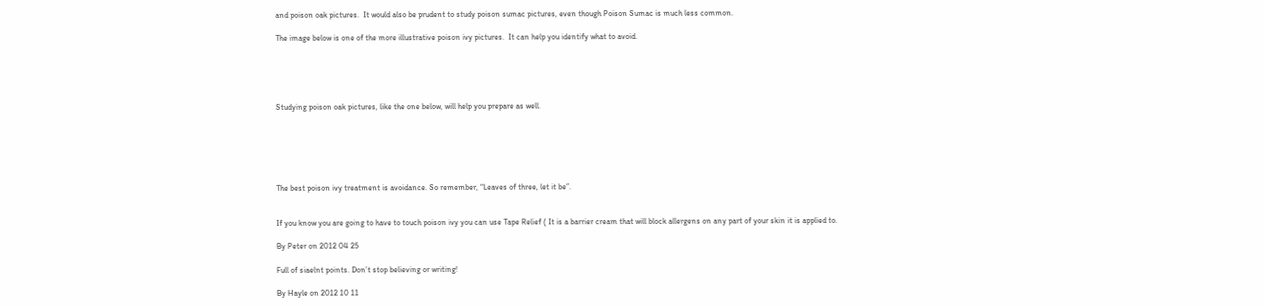and poison oak pictures.  It would also be prudent to study poison sumac pictures, even though Poison Sumac is much less common.

The image below is one of the more illustrative poison ivy pictures.  It can help you identify what to avoid.





Studying poison oak pictures, like the one below, will help you prepare as well.






The best poison ivy treatment is avoidance. So remember, “Leaves of three, let it be”.


If you know you are going to have to touch poison ivy you can use Tape Relief ( It is a barrier cream that will block allergens on any part of your skin it is applied to.

By Peter on 2012 04 25

Full of siaelnt points. Don’t stop believing or writing!

By Hayle on 2012 10 11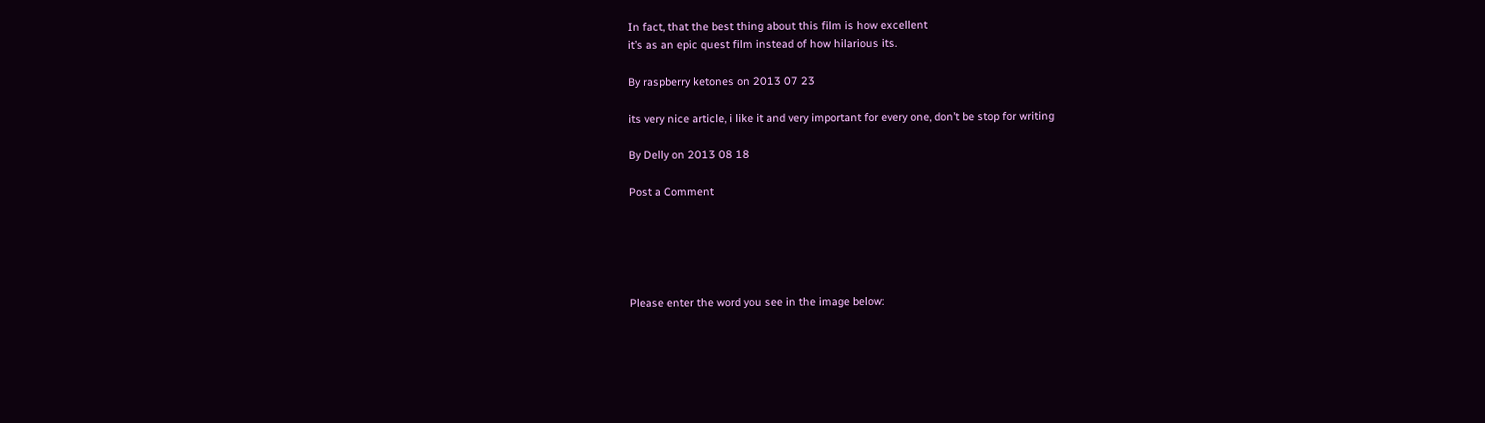In fact, that the best thing about this film is how excellent
it’s as an epic quest film instead of how hilarious its.

By raspberry ketones on 2013 07 23

its very nice article, i like it and very important for every one, don’t be stop for writing

By Delly on 2013 08 18

Post a Comment





Please enter the word you see in the image below: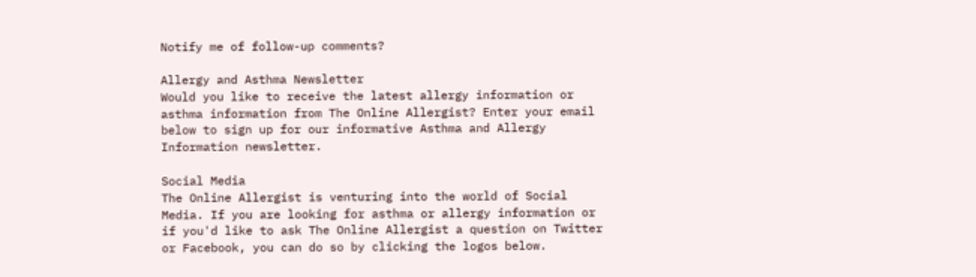Notify me of follow-up comments?

Allergy and Asthma Newsletter
Would you like to receive the latest allergy information or asthma information from The Online Allergist? Enter your email below to sign up for our informative Asthma and Allergy Information newsletter.

Social Media
The Online Allergist is venturing into the world of Social Media. If you are looking for asthma or allergy information or if you'd like to ask The Online Allergist a question on Twitter or Facebook, you can do so by clicking the logos below.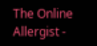The Online Allergist -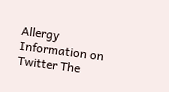Allergy Information on Twitter The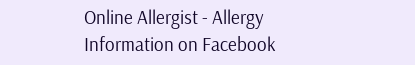Online Allergist - Allergy Information on Facebook